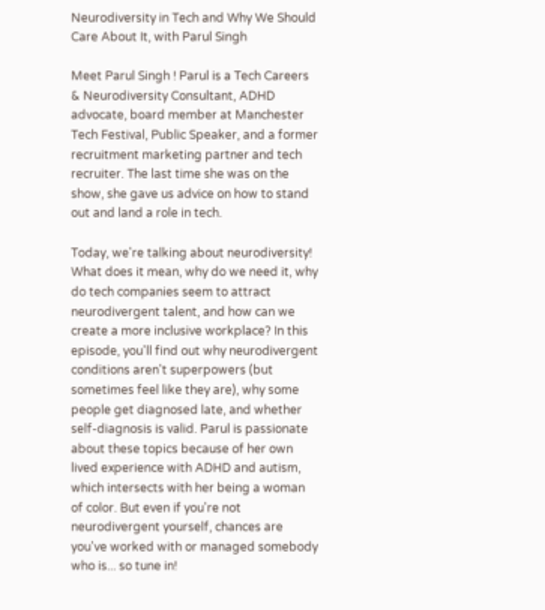Neurodiversity in Tech and Why We Should Care About It, with Parul Singh

Meet Parul Singh ! Parul is a Tech Careers & Neurodiversity Consultant, ADHD advocate, board member at Manchester Tech Festival, Public Speaker, and a former recruitment marketing partner and tech recruiter. The last time she was on the show, she gave us advice on how to stand out and land a role in tech.

Today, we're talking about neurodiversity! What does it mean, why do we need it, why do tech companies seem to attract neurodivergent talent, and how can we create a more inclusive workplace? In this episode, you'll find out why neurodivergent conditions aren't superpowers (but sometimes feel like they are), why some people get diagnosed late, and whether self-diagnosis is valid. Parul is passionate about these topics because of her own lived experience with ADHD and autism, which intersects with her being a woman of color. But even if you're not neurodivergent yourself, chances are you've worked with or managed somebody who is... so tune in!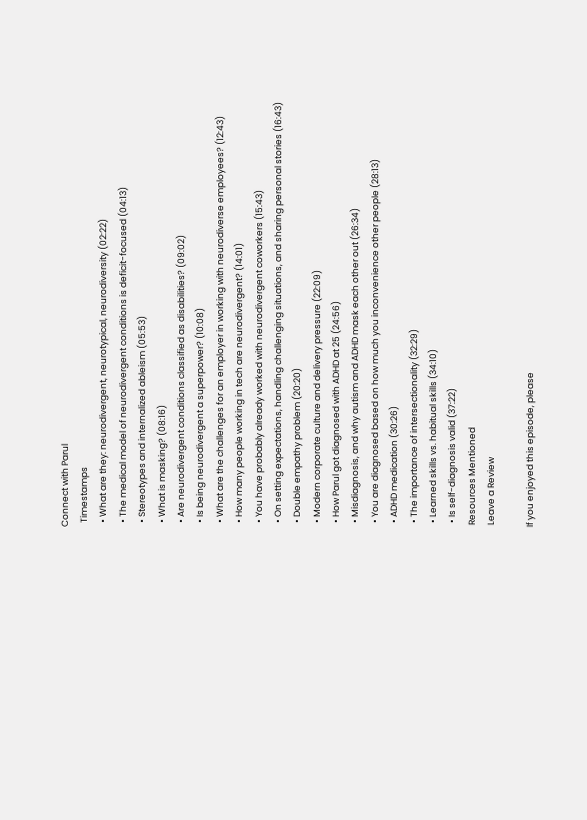Connect with Parul
  Timestamps
  • What are they: neurodivergent, neurotypical, neurodiversity (02:22)
  • The medical model of neurodivergent conditions is deficit-focused (04:13)
  • Stereotypes and internalized ableism (05:53)
  • What is masking? (08:16)
  • Are neurodivergent conditions classified as disabilities? (09:02)
  • Is being neurodivergent a superpower? (10:08)
  • What are the challenges for an employer in working with neurodiverse employees? (12:43)
  • How many people working in tech are neurodivergent? (14:01)
  • You have probably already worked with neurodivergent coworkers (15:43)
  • On setting expectations, handling challenging situations, and sharing personal stories (16:43)
  • Double empathy problem (20:20)
  • Modern corporate culture and delivery pressure (22:09)
  • How Parul got diagnosed with ADHD at 25 (24:56)
  • Misdiagnosis, and why autism and ADHD mask each other out (26:34)
  • You are diagnosed based on how much you inconvenience other people (28:13)
  • ADHD medication (30:26)
  • The importance of intersectionality (32:29)
  • Learned skills vs. habitual skills (34:10)
  • Is self-diagnosis valid (37:22)
 Resources Mentioned
 Leave a Review

If you enjoyed this episode, please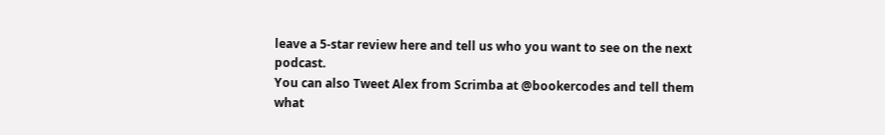leave a 5-star review here and tell us who you want to see on the next podcast.
You can also Tweet Alex from Scrimba at @bookercodes and tell them what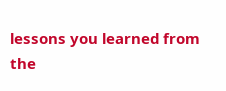lessons you learned from the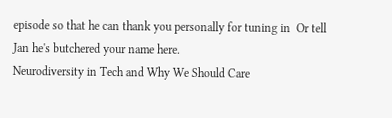episode so that he can thank you personally for tuning in  Or tell Jan he's butchered your name here.
Neurodiversity in Tech and Why We Should Care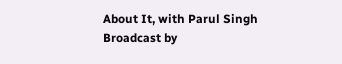About It, with Parul Singh
Broadcast by